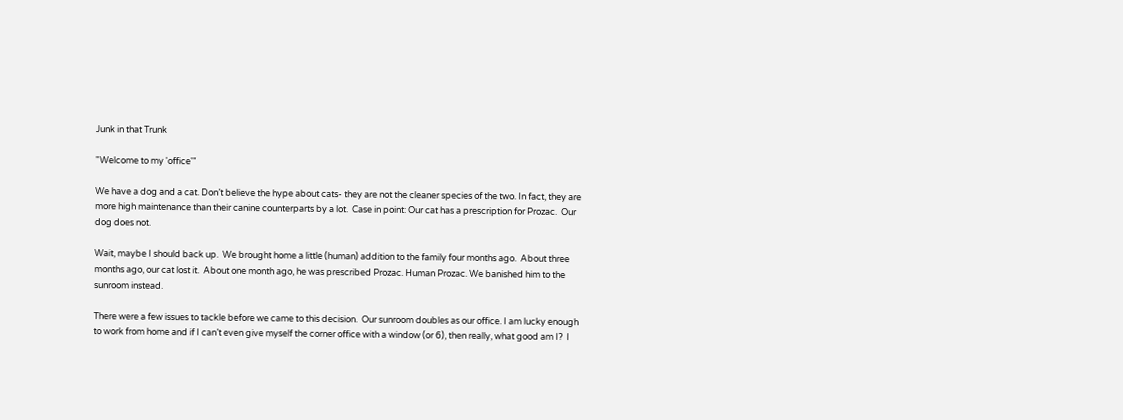Junk in that Trunk

"Welcome to my 'office'"

We have a dog and a cat. Don’t believe the hype about cats- they are not the cleaner species of the two. In fact, they are more high maintenance than their canine counterparts by a lot.  Case in point: Our cat has a prescription for Prozac.  Our dog does not.

Wait, maybe I should back up.  We brought home a little (human) addition to the family four months ago.  About three months ago, our cat lost it.  About one month ago, he was prescribed Prozac. Human Prozac. We banished him to the sunroom instead.

There were a few issues to tackle before we came to this decision.  Our sunroom doubles as our office. I am lucky enough to work from home and if I can’t even give myself the corner office with a window (or 6), then really, what good am I?  I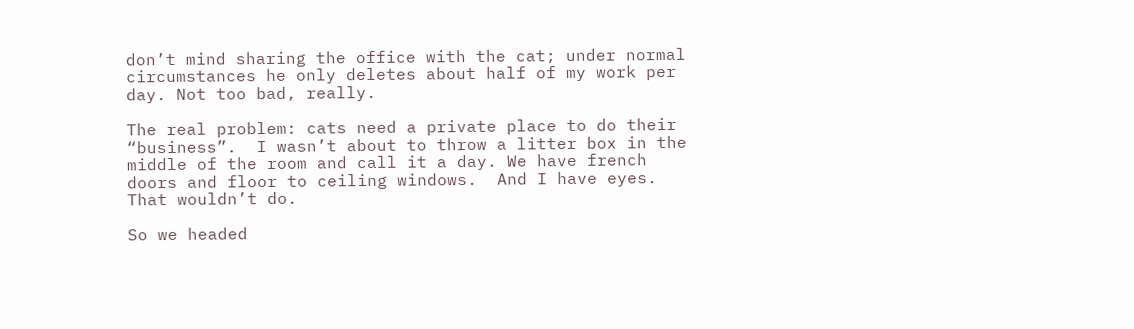don’t mind sharing the office with the cat; under normal circumstances he only deletes about half of my work per day. Not too bad, really.

The real problem: cats need a private place to do their “business”.  I wasn’t about to throw a litter box in the middle of the room and call it a day. We have french doors and floor to ceiling windows.  And I have eyes. That wouldn’t do.

So we headed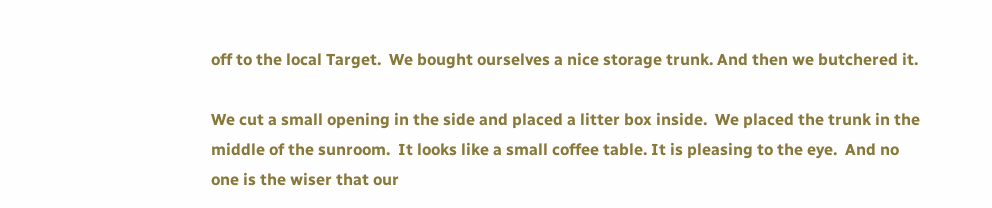off to the local Target.  We bought ourselves a nice storage trunk. And then we butchered it.

We cut a small opening in the side and placed a litter box inside.  We placed the trunk in the middle of the sunroom.  It looks like a small coffee table. It is pleasing to the eye.  And no one is the wiser that our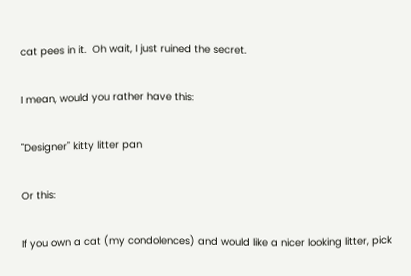cat pees in it.  Oh wait, I just ruined the secret.

I mean, would you rather have this:

"Designer" kitty litter pan

Or this:

If you own a cat (my condolences) and would like a nicer looking litter, pick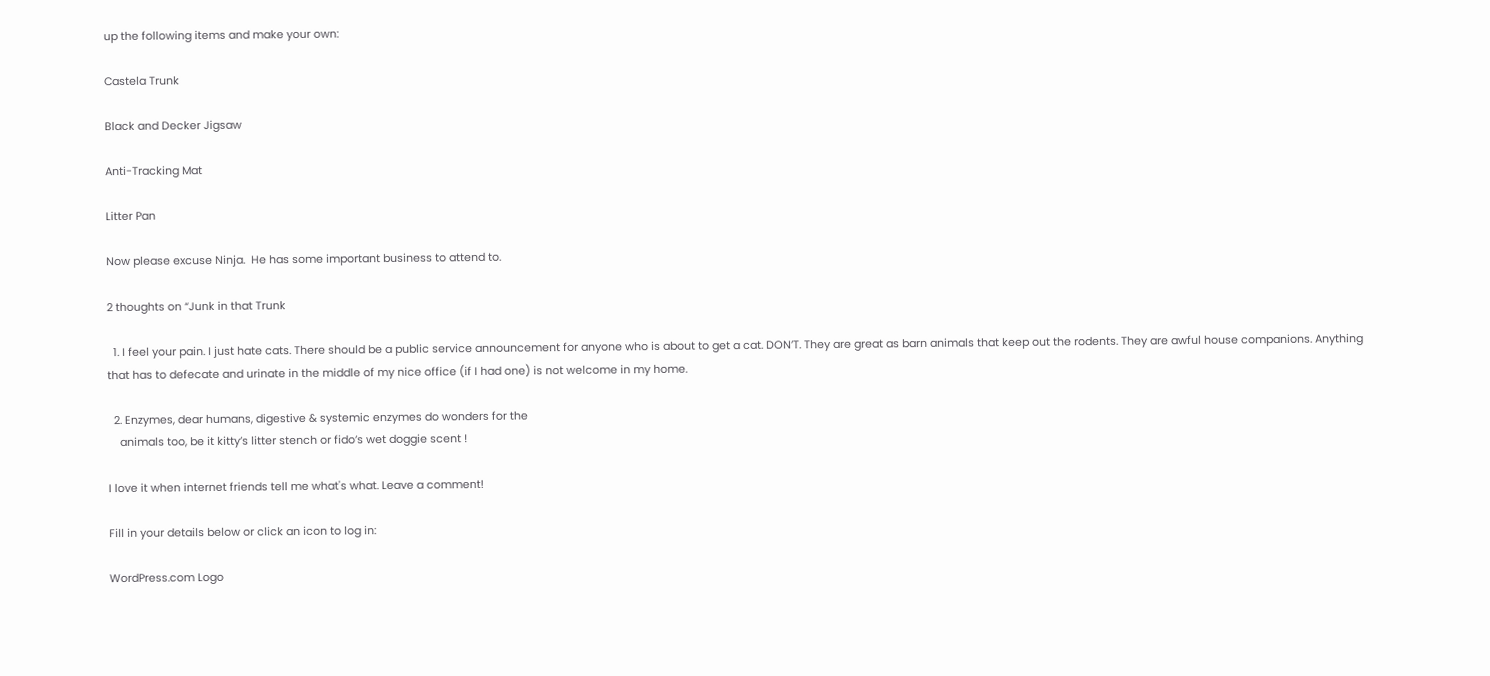up the following items and make your own:

Castela Trunk

Black and Decker Jigsaw

Anti-Tracking Mat

Litter Pan

Now please excuse Ninja.  He has some important business to attend to.

2 thoughts on “Junk in that Trunk

  1. I feel your pain. I just hate cats. There should be a public service announcement for anyone who is about to get a cat. DON’T. They are great as barn animals that keep out the rodents. They are awful house companions. Anything that has to defecate and urinate in the middle of my nice office (if I had one) is not welcome in my home.

  2. Enzymes, dear humans, digestive & systemic enzymes do wonders for the
    animals too, be it kitty’s litter stench or fido’s wet doggie scent !

I love it when internet friends tell me what's what. Leave a comment!

Fill in your details below or click an icon to log in:

WordPress.com Logo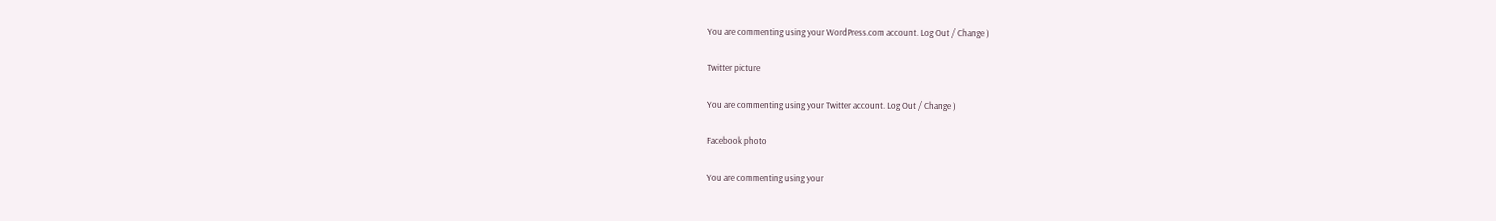You are commenting using your WordPress.com account. Log Out / Change )

Twitter picture

You are commenting using your Twitter account. Log Out / Change )

Facebook photo

You are commenting using your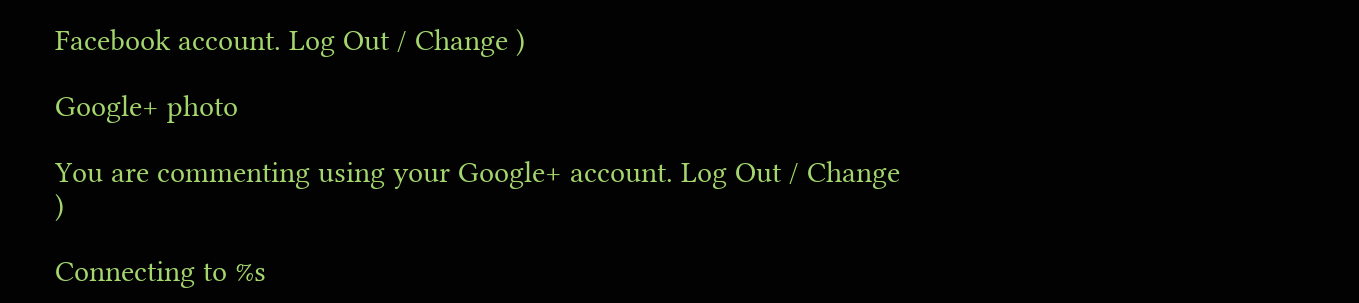Facebook account. Log Out / Change )

Google+ photo

You are commenting using your Google+ account. Log Out / Change )

Connecting to %s